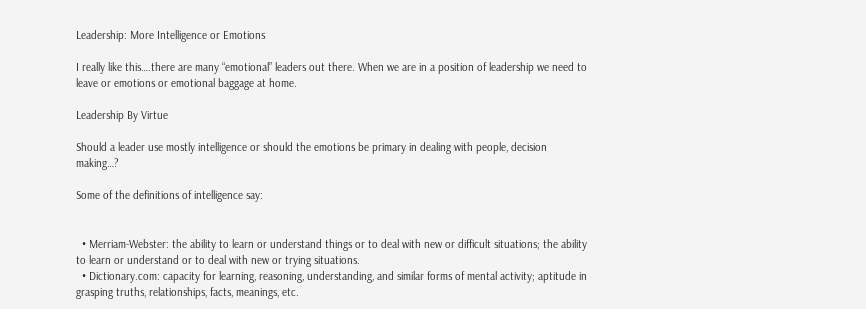Leadership: More Intelligence or Emotions

I really like this….there are many “emotional” leaders out there. When we are in a position of leadership we need to leave or emotions or emotional baggage at home.

Leadership By Virtue

Should a leader use mostly intelligence or should the emotions be primary in dealing with people, decision making…?

Some of the definitions of intelligence say:


  • Merriam-Webster: the ability to learn or understand things or to deal with new or difficult situations; the ability to learn or understand or to deal with new or trying situations.
  • Dictionary.com: capacity for learning, reasoning, understanding, and similar forms of mental activity; aptitude in grasping truths, relationships, facts, meanings, etc.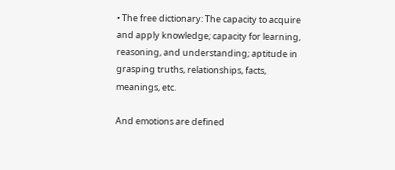• The free dictionary: The capacity to acquire and apply knowledge; capacity for learning, reasoning, and understanding; aptitude in grasping truths, relationships, facts, meanings, etc.

And emotions are defined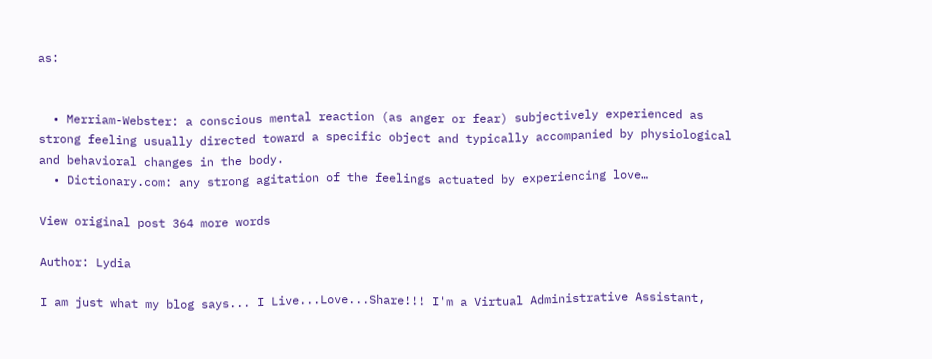as:


  • Merriam-Webster: a conscious mental reaction (as anger or fear) subjectively experienced as strong feeling usually directed toward a specific object and typically accompanied by physiological and behavioral changes in the body.
  • Dictionary.com: any strong agitation of the feelings actuated by experiencing love…

View original post 364 more words

Author: Lydia

I am just what my blog says... I Live...Love...Share!!! I'm a Virtual Administrative Assistant,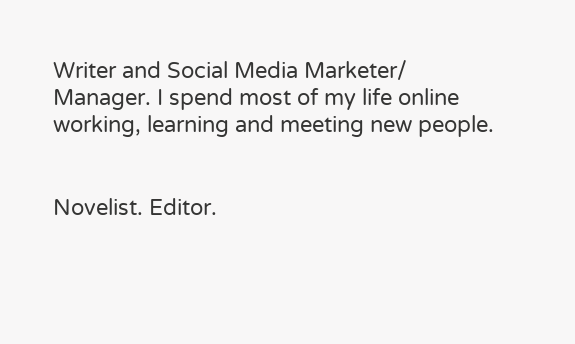Writer and Social Media Marketer/ Manager. I spend most of my life online working, learning and meeting new people.


Novelist. Editor.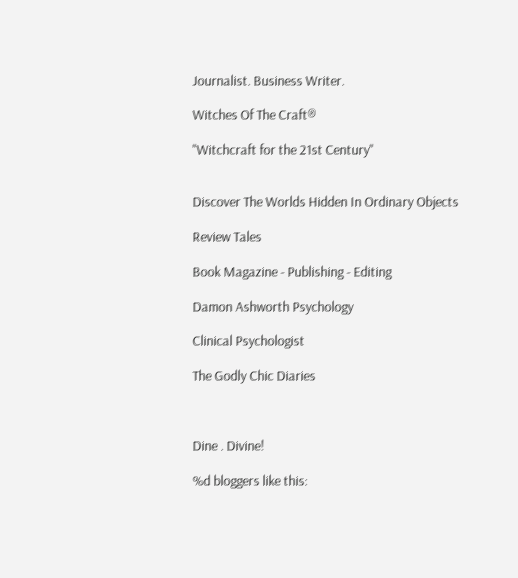Journalist. Business Writer.

Witches Of The Craft®

"Witchcraft for the 21st Century"


Discover The Worlds Hidden In Ordinary Objects

Review Tales

Book Magazine - Publishing - Editing

Damon Ashworth Psychology

Clinical Psychologist

The Godly Chic Diaries



Dine . Divine!

%d bloggers like this: